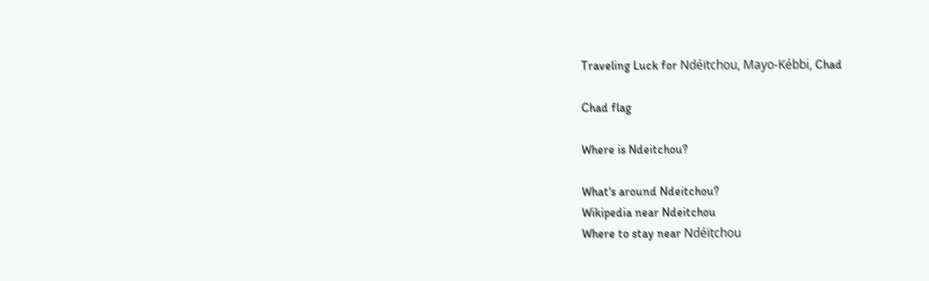Traveling Luck for Ndéïtchou, Mayo-Kébbi, Chad

Chad flag

Where is Ndeitchou?

What's around Ndeitchou?
Wikipedia near Ndeitchou
Where to stay near Ndéïtchou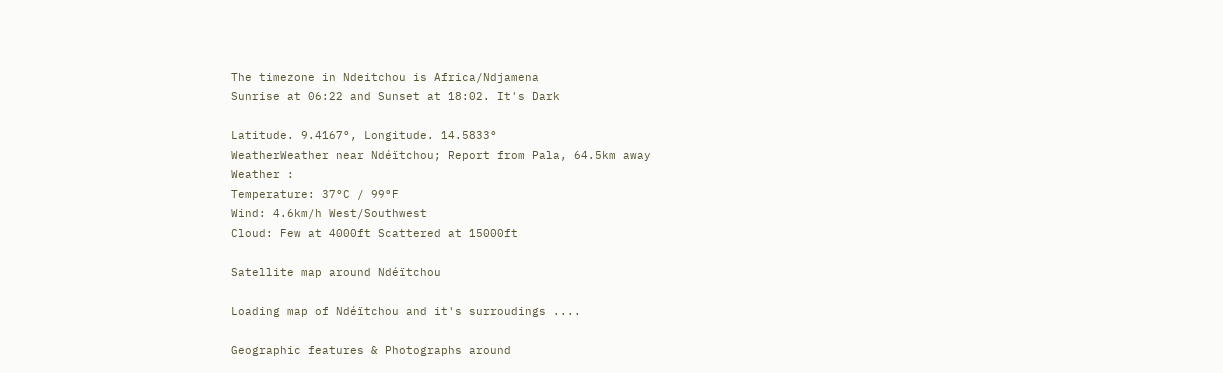The timezone in Ndeitchou is Africa/Ndjamena
Sunrise at 06:22 and Sunset at 18:02. It's Dark

Latitude. 9.4167°, Longitude. 14.5833°
WeatherWeather near Ndéïtchou; Report from Pala, 64.5km away
Weather :
Temperature: 37°C / 99°F
Wind: 4.6km/h West/Southwest
Cloud: Few at 4000ft Scattered at 15000ft

Satellite map around Ndéïtchou

Loading map of Ndéïtchou and it's surroudings ....

Geographic features & Photographs around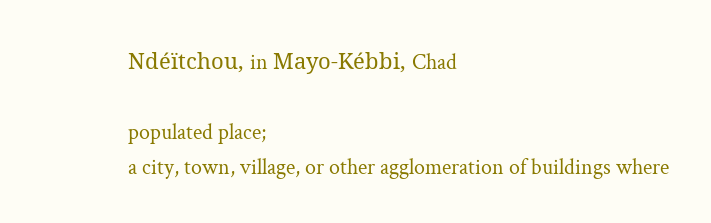Ndéïtchou, in Mayo-Kébbi, Chad

populated place;
a city, town, village, or other agglomeration of buildings where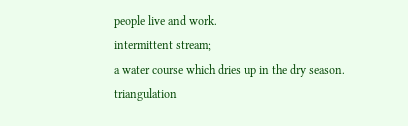people live and work.
intermittent stream;
a water course which dries up in the dry season.
triangulation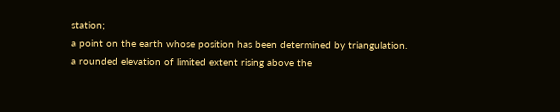station;
a point on the earth whose position has been determined by triangulation.
a rounded elevation of limited extent rising above the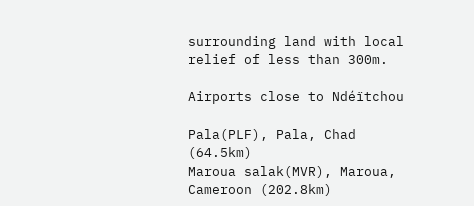surrounding land with local relief of less than 300m.

Airports close to Ndéïtchou

Pala(PLF), Pala, Chad (64.5km)
Maroua salak(MVR), Maroua, Cameroon (202.8km)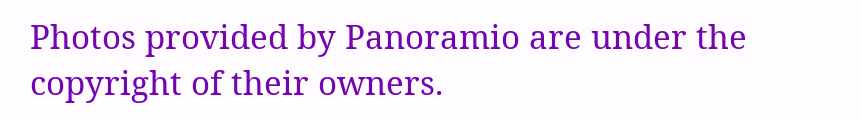Photos provided by Panoramio are under the copyright of their owners.